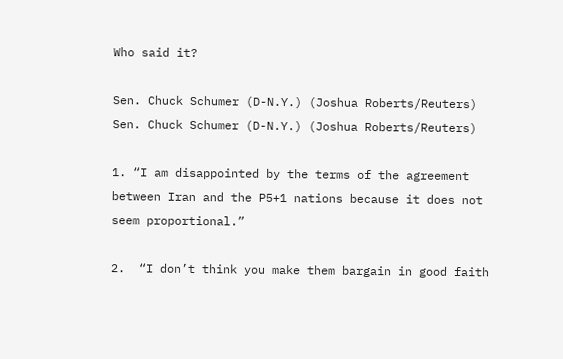Who said it?

Sen. Chuck Schumer (D-N.Y.) (Joshua Roberts/Reuters) Sen. Chuck Schumer (D-N.Y.) (Joshua Roberts/Reuters)

1. “I am disappointed by the terms of the agreement between Iran and the P5+1 nations because it does not seem proportional.”

2.  “I don’t think you make them bargain in good faith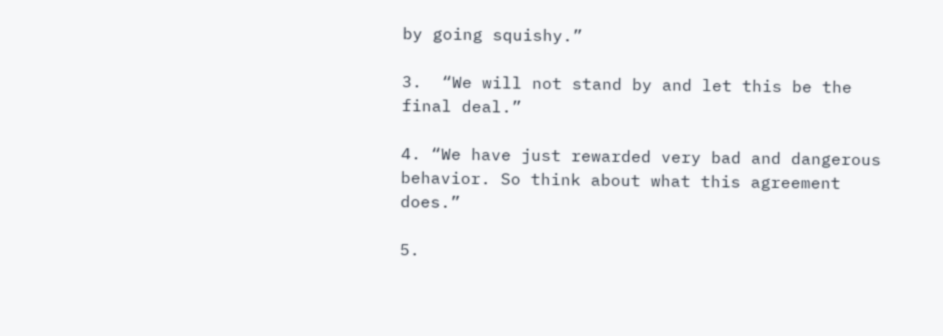by going squishy.”

3.  “We will not stand by and let this be the final deal.”

4. “We have just rewarded very bad and dangerous behavior. So think about what this agreement does.”

5.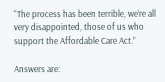“The process has been terrible, we’re all very disappointed, those of us who support the Affordable Care Act.”

Answers are: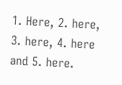1. Here, 2. here, 3. here, 4. here and 5. here.